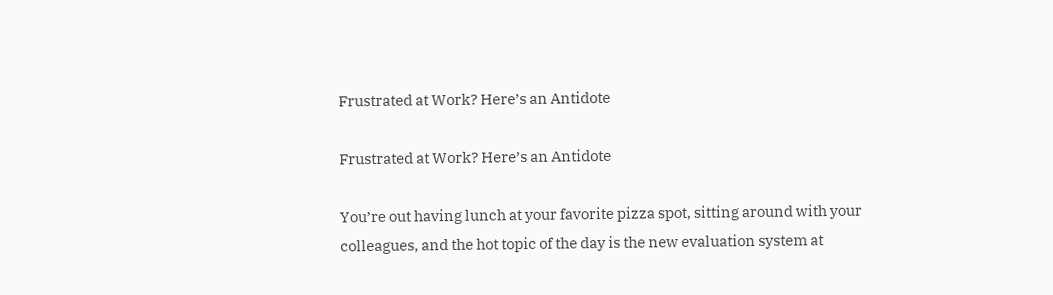Frustrated at Work? Here’s an Antidote

Frustrated at Work? Here’s an Antidote

You’re out having lunch at your favorite pizza spot, sitting around with your colleagues, and the hot topic of the day is the new evaluation system at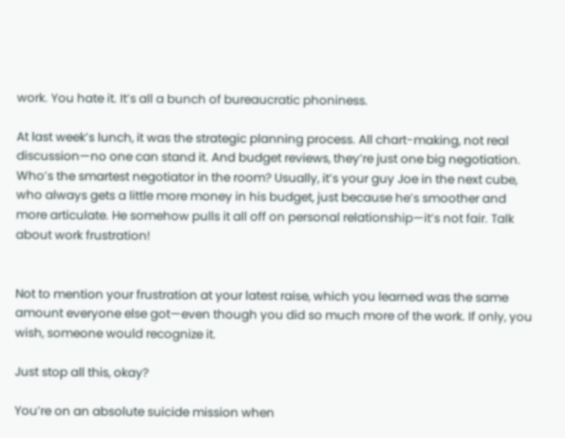work. You hate it. It’s all a bunch of bureaucratic phoniness.

At last week’s lunch, it was the strategic planning process. All chart-making, not real discussion—no one can stand it. And budget reviews, they’re just one big negotiation. Who’s the smartest negotiator in the room? Usually, it’s your guy Joe in the next cube, who always gets a little more money in his budget, just because he’s smoother and more articulate. He somehow pulls it all off on personal relationship—it’s not fair. Talk about work frustration!


Not to mention your frustration at your latest raise, which you learned was the same amount everyone else got—even though you did so much more of the work. If only, you wish, someone would recognize it.

Just stop all this, okay?

You’re on an absolute suicide mission when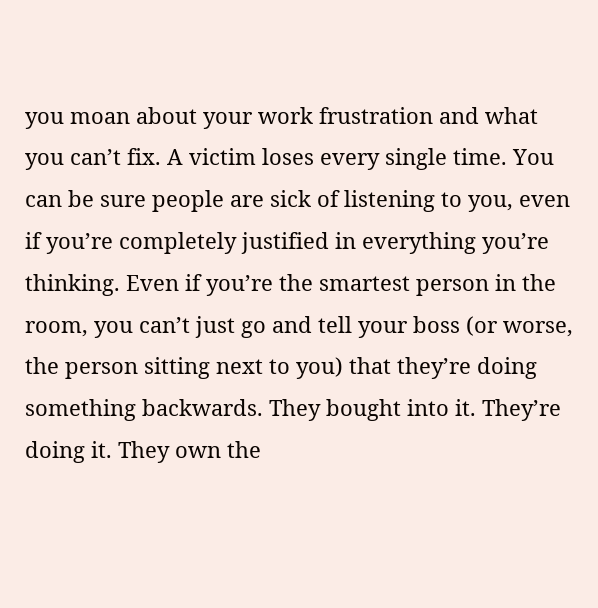you moan about your work frustration and what you can’t fix. A victim loses every single time. You can be sure people are sick of listening to you, even if you’re completely justified in everything you’re thinking. Even if you’re the smartest person in the room, you can’t just go and tell your boss (or worse, the person sitting next to you) that they’re doing something backwards. They bought into it. They’re doing it. They own the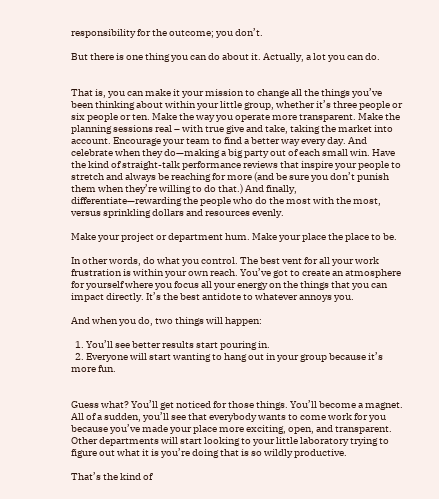responsibility for the outcome; you don’t.

But there is one thing you can do about it. Actually, a lot you can do.


That is, you can make it your mission to change all the things you’ve been thinking about within your little group, whether it’s three people or six people or ten. Make the way you operate more transparent. Make the planning sessions real – with true give and take, taking the market into account. Encourage your team to find a better way every day. And celebrate when they do—making a big party out of each small win. Have the kind of straight-talk performance reviews that inspire your people to stretch and always be reaching for more (and be sure you don’t punish them when they’re willing to do that.) And finally, differentiate—rewarding the people who do the most with the most, versus sprinkling dollars and resources evenly.

Make your project or department hum. Make your place the place to be.

In other words, do what you control. The best vent for all your work frustration is within your own reach. You’ve got to create an atmosphere for yourself where you focus all your energy on the things that you can impact directly. It’s the best antidote to whatever annoys you.

And when you do, two things will happen:

  1. You’ll see better results start pouring in.
  2. Everyone will start wanting to hang out in your group because it’s more fun.


Guess what? You’ll get noticed for those things. You’ll become a magnet. All of a sudden, you’ll see that everybody wants to come work for you because you’ve made your place more exciting, open, and transparent. Other departments will start looking to your little laboratory trying to figure out what it is you’re doing that is so wildly productive.

That’s the kind of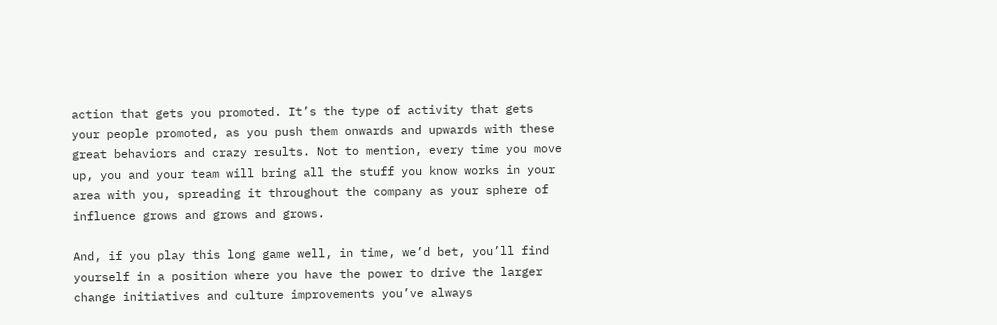action that gets you promoted. It’s the type of activity that gets your people promoted, as you push them onwards and upwards with these great behaviors and crazy results. Not to mention, every time you move up, you and your team will bring all the stuff you know works in your area with you, spreading it throughout the company as your sphere of influence grows and grows and grows.

And, if you play this long game well, in time, we’d bet, you’ll find yourself in a position where you have the power to drive the larger change initiatives and culture improvements you’ve always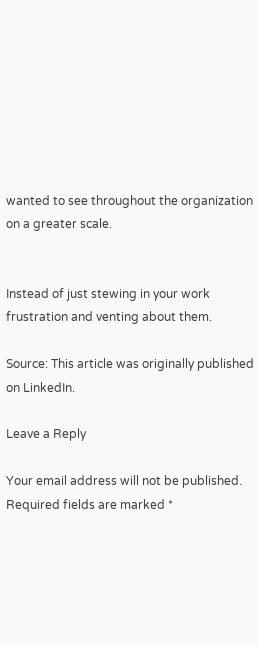wanted to see throughout the organization on a greater scale.


Instead of just stewing in your work frustration and venting about them.

Source: This article was originally published on LinkedIn.

Leave a Reply

Your email address will not be published. Required fields are marked *